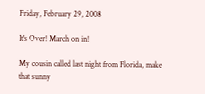Friday, February 29, 2008

It's Over! March on in!

My cousin called last night from Florida, make that sunny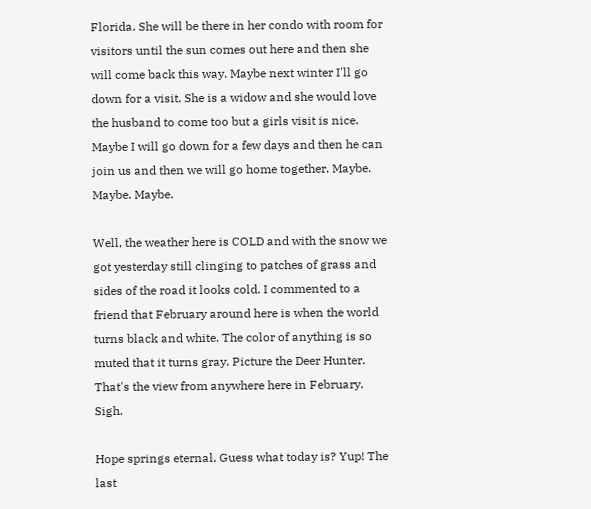Florida. She will be there in her condo with room for visitors until the sun comes out here and then she will come back this way. Maybe next winter I'll go down for a visit. She is a widow and she would love the husband to come too but a girls visit is nice. Maybe I will go down for a few days and then he can join us and then we will go home together. Maybe. Maybe. Maybe.

Well, the weather here is COLD and with the snow we got yesterday still clinging to patches of grass and sides of the road it looks cold. I commented to a friend that February around here is when the world turns black and white. The color of anything is so muted that it turns gray. Picture the Deer Hunter. That's the view from anywhere here in February. Sigh.

Hope springs eternal. Guess what today is? Yup! The last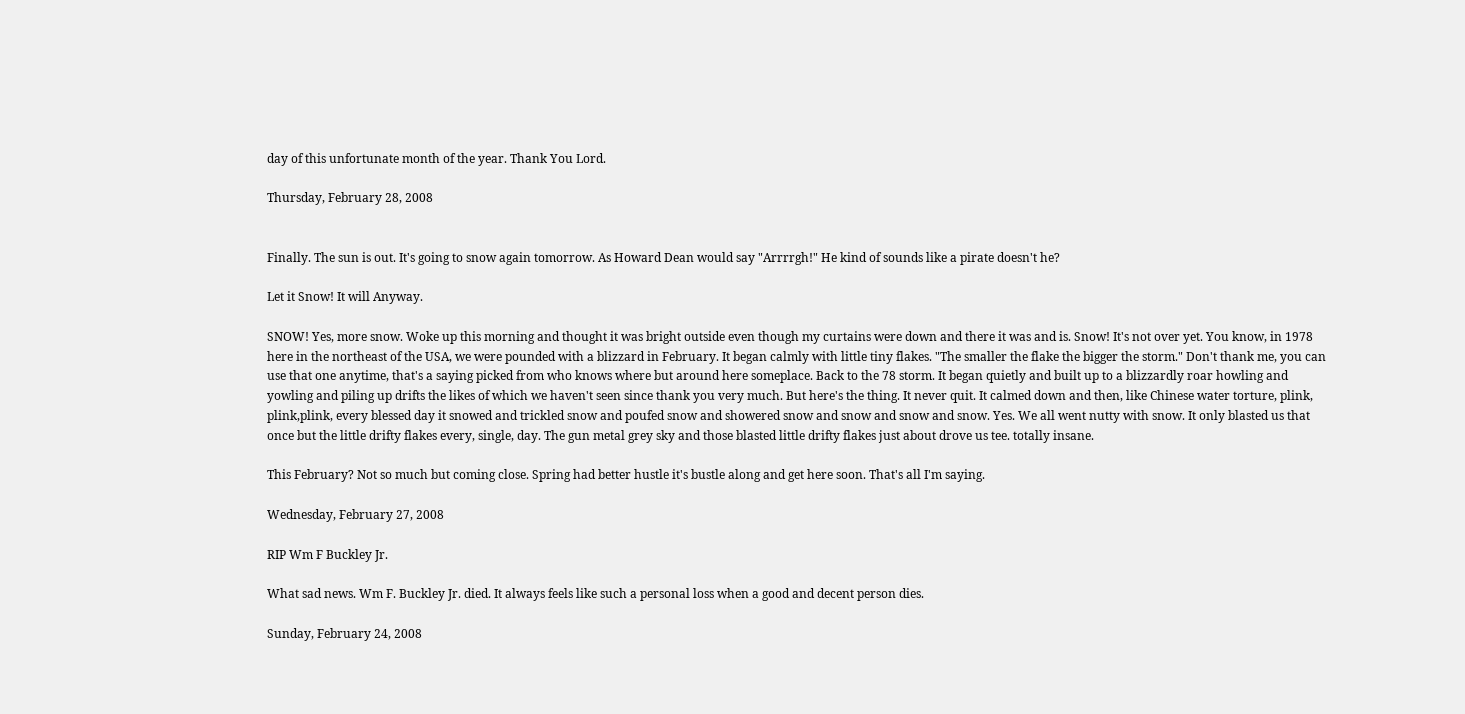day of this unfortunate month of the year. Thank You Lord.

Thursday, February 28, 2008


Finally. The sun is out. It's going to snow again tomorrow. As Howard Dean would say "Arrrrgh!" He kind of sounds like a pirate doesn't he?

Let it Snow! It will Anyway.

SNOW! Yes, more snow. Woke up this morning and thought it was bright outside even though my curtains were down and there it was and is. Snow! It's not over yet. You know, in 1978 here in the northeast of the USA, we were pounded with a blizzard in February. It began calmly with little tiny flakes. "The smaller the flake the bigger the storm." Don't thank me, you can use that one anytime, that's a saying picked from who knows where but around here someplace. Back to the 78 storm. It began quietly and built up to a blizzardly roar howling and yowling and piling up drifts the likes of which we haven't seen since thank you very much. But here's the thing. It never quit. It calmed down and then, like Chinese water torture, plink, plink,plink, every blessed day it snowed and trickled snow and poufed snow and showered snow and snow and snow and snow. Yes. We all went nutty with snow. It only blasted us that once but the little drifty flakes every, single, day. The gun metal grey sky and those blasted little drifty flakes just about drove us tee. totally insane.

This February? Not so much but coming close. Spring had better hustle it's bustle along and get here soon. That's all I'm saying.

Wednesday, February 27, 2008

RIP Wm F Buckley Jr.

What sad news. Wm F. Buckley Jr. died. It always feels like such a personal loss when a good and decent person dies.

Sunday, February 24, 2008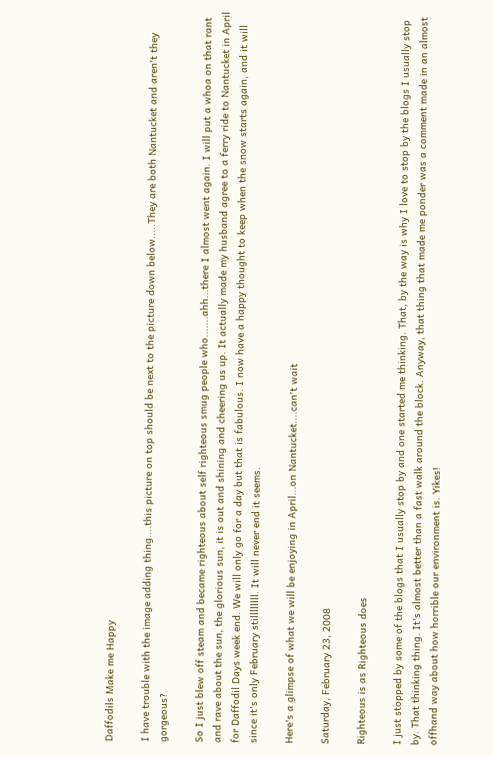Daffodils Make me Happy

I have trouble with the image adding thing....this picture on top should be next to the picture down below.....They are both Nantucket and aren't they gorgeous?

So I just blew off steam and became righteous about self righteous smug people who.......ahh...there I almost went again. I will put a whoa on that rant and rave about the sun, the glorious sun, it is out and shining and cheering us up. It actually made my husband agree to a ferry ride to Nantucket in April for Daffodil Days week end. We will only go for a day but that is fabulous. I now have a happy thought to keep when the snow starts again, and it will since it's only February stillllllll. It will never end it seems.

Here's a glimpse of what we will be enjoying in April...on Nantucket....can't wait

Saturday, February 23, 2008

Righteous is as Righteous does

I just stopped by some of the blogs that I usually stop by and one started me thinking. That, by the way is why I love to stop by the blogs I usually stop by. That thinking thing. It's almost better than a fast walk around the block. Anyway, that thing that made me ponder was a comment made in an almost offhand way about how horrible our environment is. Yikes!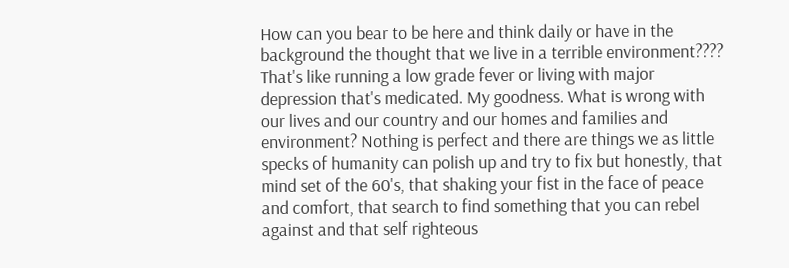How can you bear to be here and think daily or have in the background the thought that we live in a terrible environment???? That's like running a low grade fever or living with major depression that's medicated. My goodness. What is wrong with our lives and our country and our homes and families and environment? Nothing is perfect and there are things we as little specks of humanity can polish up and try to fix but honestly, that mind set of the 60's, that shaking your fist in the face of peace and comfort, that search to find something that you can rebel against and that self righteous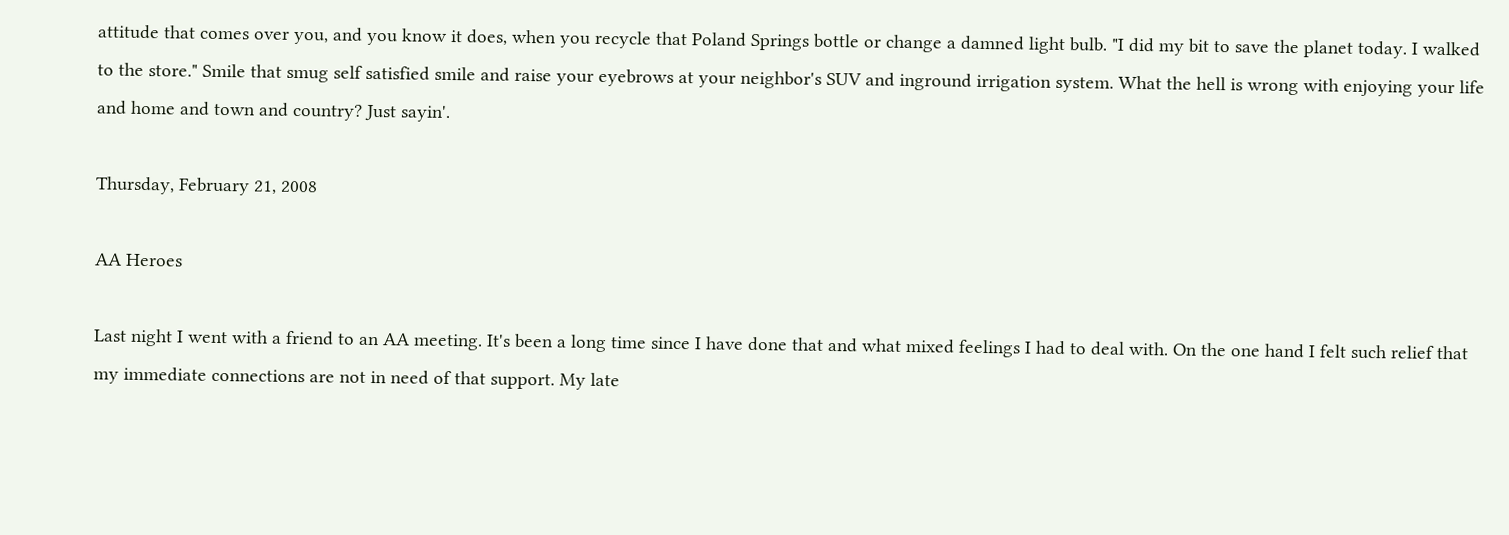attitude that comes over you, and you know it does, when you recycle that Poland Springs bottle or change a damned light bulb. "I did my bit to save the planet today. I walked to the store." Smile that smug self satisfied smile and raise your eyebrows at your neighbor's SUV and inground irrigation system. What the hell is wrong with enjoying your life and home and town and country? Just sayin'.

Thursday, February 21, 2008

AA Heroes

Last night I went with a friend to an AA meeting. It's been a long time since I have done that and what mixed feelings I had to deal with. On the one hand I felt such relief that my immediate connections are not in need of that support. My late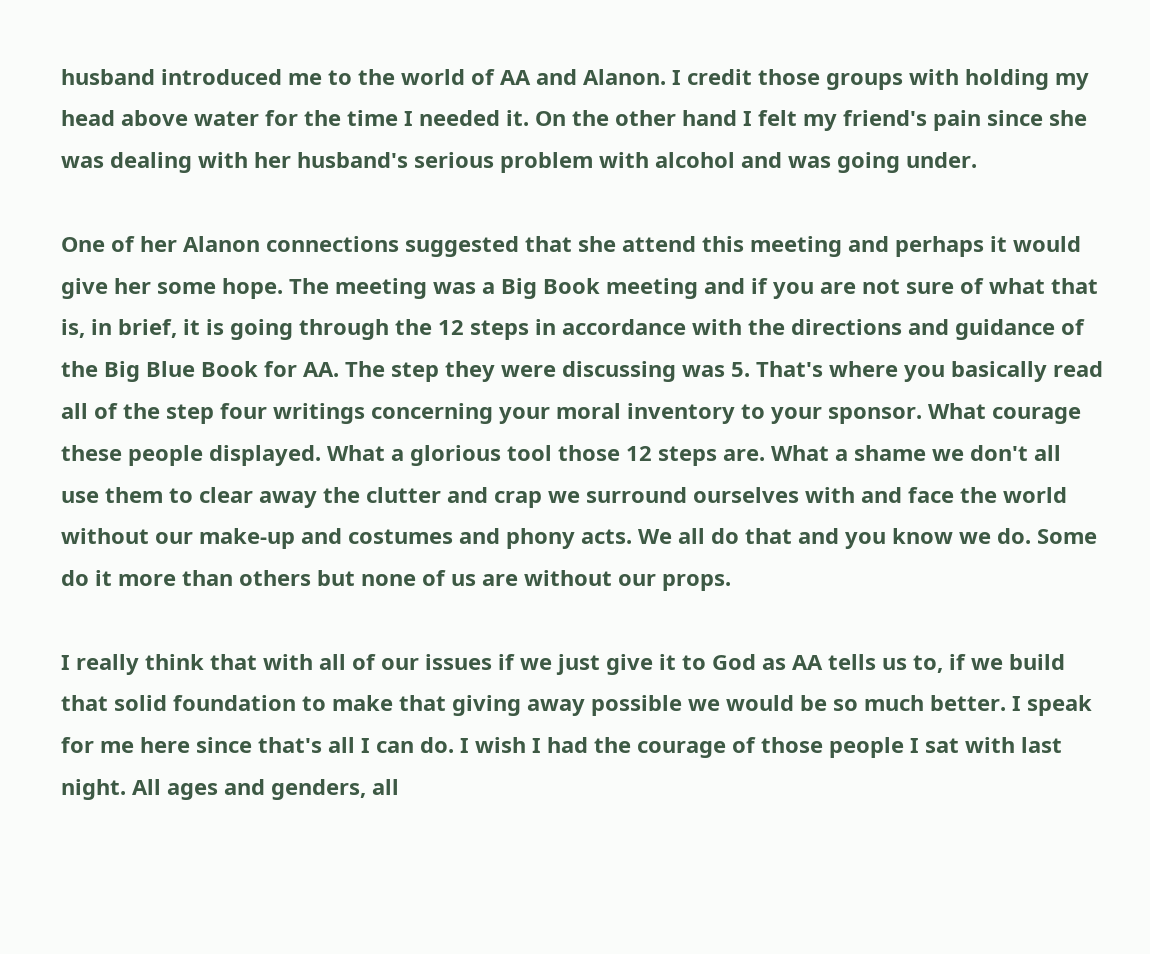husband introduced me to the world of AA and Alanon. I credit those groups with holding my head above water for the time I needed it. On the other hand I felt my friend's pain since she was dealing with her husband's serious problem with alcohol and was going under.

One of her Alanon connections suggested that she attend this meeting and perhaps it would give her some hope. The meeting was a Big Book meeting and if you are not sure of what that is, in brief, it is going through the 12 steps in accordance with the directions and guidance of the Big Blue Book for AA. The step they were discussing was 5. That's where you basically read all of the step four writings concerning your moral inventory to your sponsor. What courage these people displayed. What a glorious tool those 12 steps are. What a shame we don't all use them to clear away the clutter and crap we surround ourselves with and face the world without our make-up and costumes and phony acts. We all do that and you know we do. Some do it more than others but none of us are without our props.

I really think that with all of our issues if we just give it to God as AA tells us to, if we build that solid foundation to make that giving away possible we would be so much better. I speak for me here since that's all I can do. I wish I had the courage of those people I sat with last night. All ages and genders, all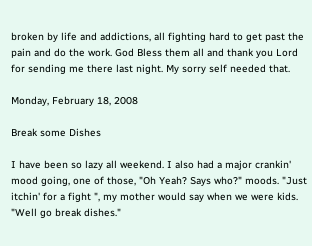broken by life and addictions, all fighting hard to get past the pain and do the work. God Bless them all and thank you Lord for sending me there last night. My sorry self needed that.

Monday, February 18, 2008

Break some Dishes

I have been so lazy all weekend. I also had a major crankin' mood going, one of those, "Oh Yeah? Says who?" moods. "Just itchin' for a fight ", my mother would say when we were kids. "Well go break dishes."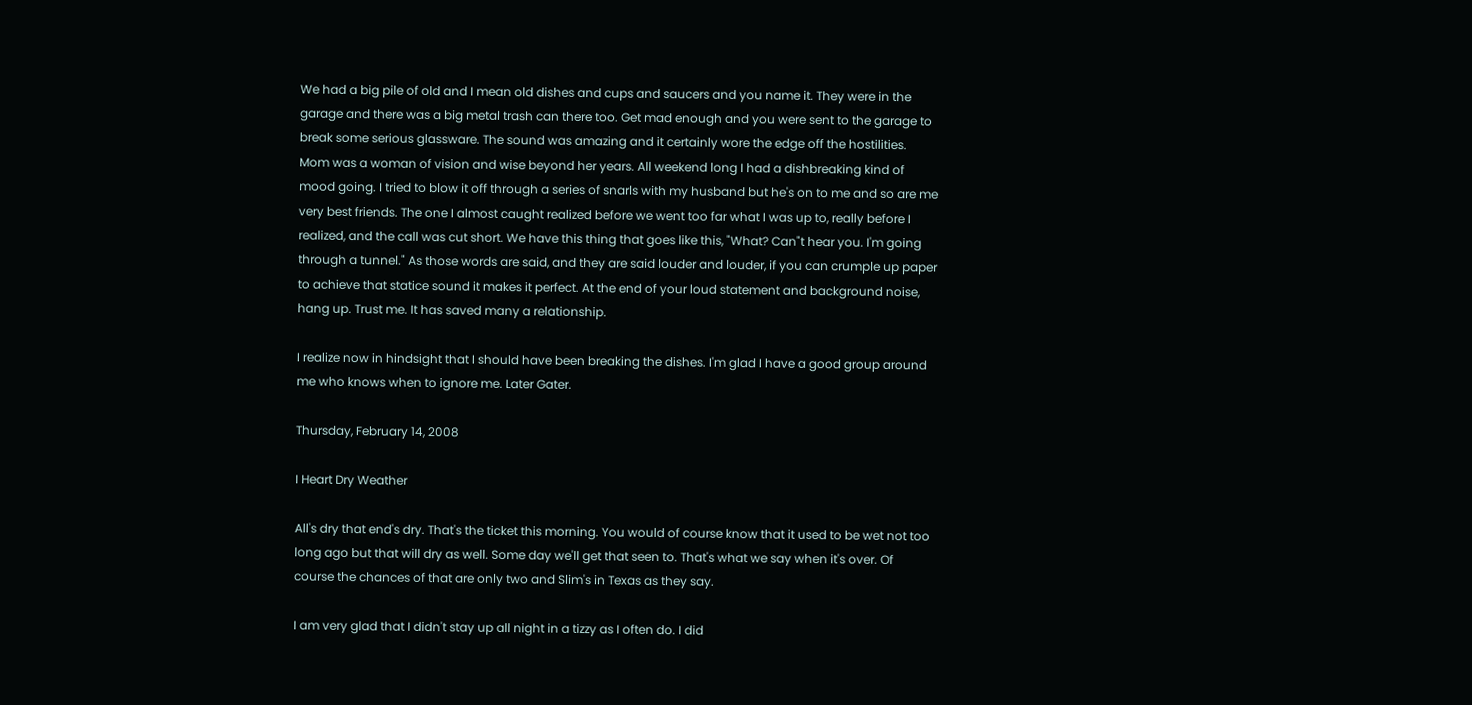We had a big pile of old and I mean old dishes and cups and saucers and you name it. They were in the garage and there was a big metal trash can there too. Get mad enough and you were sent to the garage to break some serious glassware. The sound was amazing and it certainly wore the edge off the hostilities. Mom was a woman of vision and wise beyond her years. All weekend long I had a dishbreaking kind of mood going. I tried to blow it off through a series of snarls with my husband but he's on to me and so are me very best friends. The one I almost caught realized before we went too far what I was up to, really before I realized, and the call was cut short. We have this thing that goes like this, "What? Can"t hear you. I'm going through a tunnel." As those words are said, and they are said louder and louder, if you can crumple up paper to achieve that statice sound it makes it perfect. At the end of your loud statement and background noise, hang up. Trust me. It has saved many a relationship.

I realize now in hindsight that I should have been breaking the dishes. I'm glad I have a good group around me who knows when to ignore me. Later Gater.

Thursday, February 14, 2008

I Heart Dry Weather

All's dry that end's dry. That's the ticket this morning. You would of course know that it used to be wet not too long ago but that will dry as well. Some day we'll get that seen to. That's what we say when it's over. Of course the chances of that are only two and Slim's in Texas as they say.

I am very glad that I didn't stay up all night in a tizzy as I often do. I did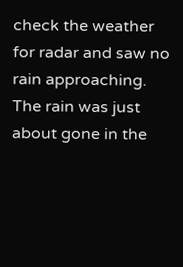check the weather for radar and saw no rain approaching. The rain was just about gone in the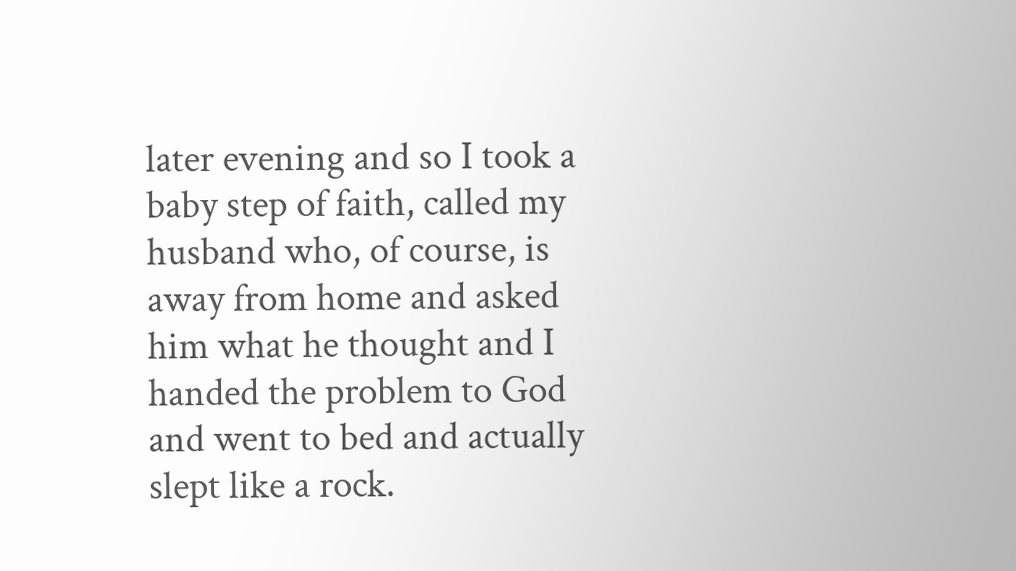later evening and so I took a baby step of faith, called my husband who, of course, is away from home and asked him what he thought and I handed the problem to God and went to bed and actually slept like a rock.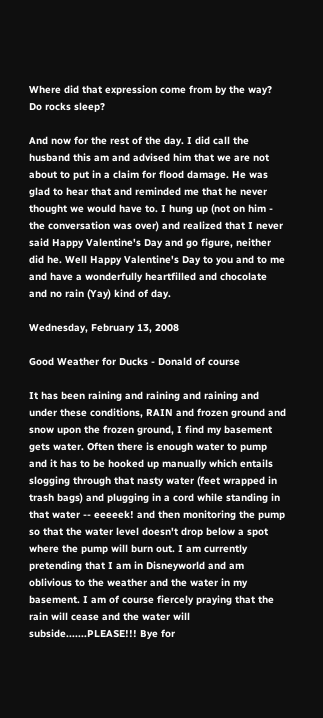Where did that expression come from by the way? Do rocks sleep?

And now for the rest of the day. I did call the husband this am and advised him that we are not about to put in a claim for flood damage. He was glad to hear that and reminded me that he never thought we would have to. I hung up (not on him - the conversation was over) and realized that I never said Happy Valentine's Day and go figure, neither did he. Well Happy Valentine's Day to you and to me and have a wonderfully heartfilled and chocolate and no rain (Yay) kind of day.

Wednesday, February 13, 2008

Good Weather for Ducks - Donald of course

It has been raining and raining and raining and under these conditions, RAIN and frozen ground and snow upon the frozen ground, I find my basement gets water. Often there is enough water to pump and it has to be hooked up manually which entails slogging through that nasty water (feet wrapped in trash bags) and plugging in a cord while standing in that water -- eeeeek! and then monitoring the pump so that the water level doesn't drop below a spot where the pump will burn out. I am currently pretending that I am in Disneyworld and am oblivious to the weather and the water in my basement. I am of course fiercely praying that the rain will cease and the water will subside.......PLEASE!!! Bye for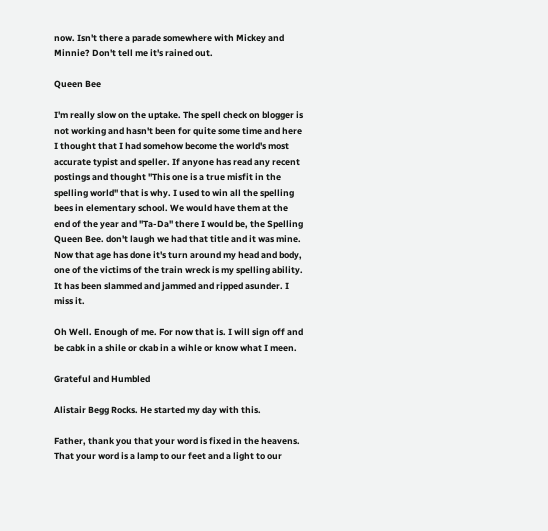now. Isn't there a parade somewhere with Mickey and Minnie? Don't tell me it's rained out.

Queen Bee

I'm really slow on the uptake. The spell check on blogger is not working and hasn't been for quite some time and here I thought that I had somehow become the world's most accurate typist and speller. If anyone has read any recent postings and thought "This one is a true misfit in the spelling world" that is why. I used to win all the spelling bees in elementary school. We would have them at the end of the year and "Ta-Da" there I would be, the Spelling Queen Bee. don't laugh we had that title and it was mine. Now that age has done it's turn around my head and body, one of the victims of the train wreck is my spelling ability. It has been slammed and jammed and ripped asunder. I miss it.

Oh Well. Enough of me. For now that is. I will sign off and be cabk in a shile or ckab in a wihle or know what I meen.

Grateful and Humbled

Alistair Begg Rocks. He started my day with this.

Father, thank you that your word is fixed in the heavens. That your word is a lamp to our feet and a light to our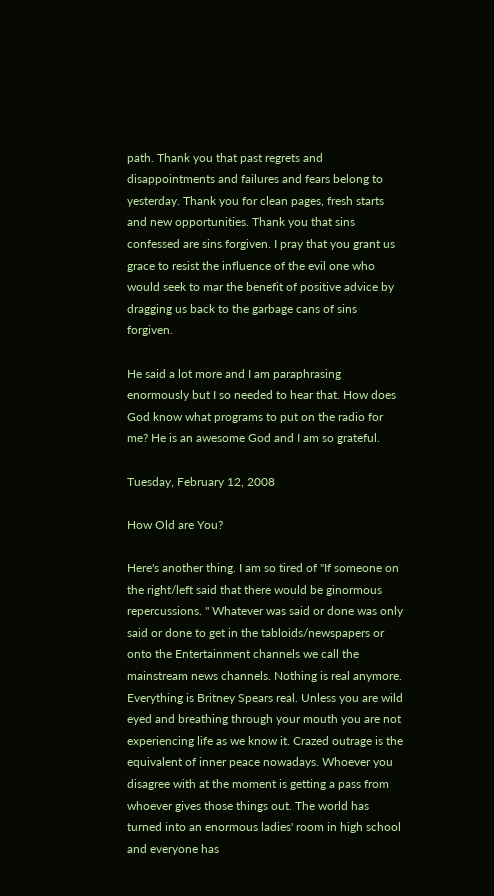path. Thank you that past regrets and disappointments and failures and fears belong to yesterday. Thank you for clean pages, fresh starts and new opportunities. Thank you that sins confessed are sins forgiven. I pray that you grant us grace to resist the influence of the evil one who would seek to mar the benefit of positive advice by dragging us back to the garbage cans of sins forgiven.

He said a lot more and I am paraphrasing enormously but I so needed to hear that. How does God know what programs to put on the radio for me? He is an awesome God and I am so grateful.

Tuesday, February 12, 2008

How Old are You?

Here's another thing. I am so tired of "If someone on the right/left said that there would be ginormous repercussions. " Whatever was said or done was only said or done to get in the tabloids/newspapers or onto the Entertainment channels we call the mainstream news channels. Nothing is real anymore. Everything is Britney Spears real. Unless you are wild eyed and breathing through your mouth you are not experiencing life as we know it. Crazed outrage is the equivalent of inner peace nowadays. Whoever you disagree with at the moment is getting a pass from whoever gives those things out. The world has turned into an enormous ladies' room in high school and everyone has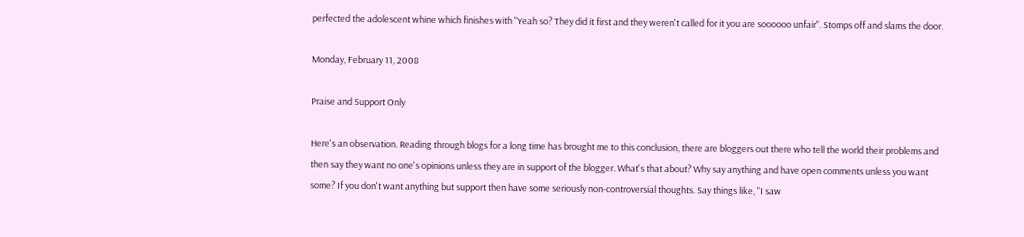perfected the adolescent whine which finishes with "Yeah so? They did it first and they weren't called for it you are soooooo unfair". Stomps off and slams the door.

Monday, February 11, 2008

Praise and Support Only

Here's an observation. Reading through blogs for a long time has brought me to this conclusion, there are bloggers out there who tell the world their problems and then say they want no one's opinions unless they are in support of the blogger. What's that about? Why say anything and have open comments unless you want some? If you don't want anything but support then have some seriously non-controversial thoughts. Say things like, "I saw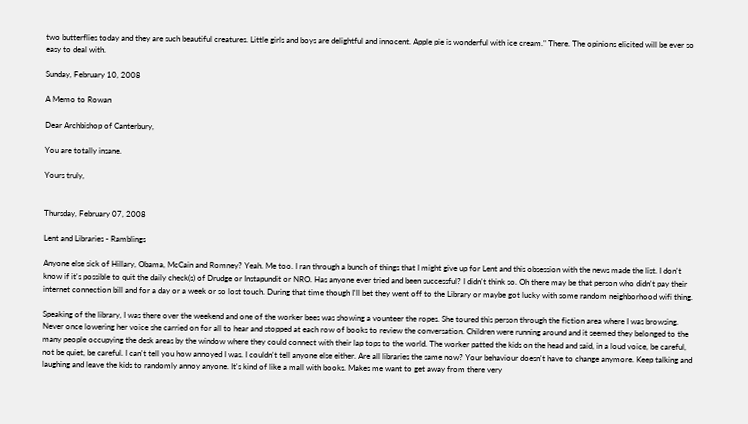two butterflies today and they are such beautiful creatures. Little girls and boys are delightful and innocent. Apple pie is wonderful with ice cream." There. The opinions elicited will be ever so easy to deal with.

Sunday, February 10, 2008

A Memo to Rowan

Dear Archbishop of Canterbury,

You are totally insane.

Yours truly,


Thursday, February 07, 2008

Lent and Libraries - Ramblings

Anyone else sick of Hillary, Obama, McCain and Romney? Yeah. Me too. I ran through a bunch of things that I might give up for Lent and this obsession with the news made the list. I don't know if it's possible to quit the daily check(s) of Drudge or Instapundit or NRO. Has anyone ever tried and been successful? I didn't think so. Oh there may be that person who didn't pay their internet connection bill and for a day or a week or so lost touch. During that time though I'll bet they went off to the Library or maybe got lucky with some random neighborhood wifi thing.

Speaking of the library, I was there over the weekend and one of the worker bees was showing a vounteer the ropes. She toured this person through the fiction area where I was browsing. Never once lowering her voice she carried on for all to hear and stopped at each row of books to review the conversation. Children were running around and it seemed they belonged to the many people occupying the desk areas by the window where they could connect with their lap tops to the world. The worker patted the kids on the head and said, in a loud voice, be careful, not be quiet, be careful. I can't tell you how annoyed I was. I couldn't tell anyone else either. Are all libraries the same now? Your behaviour doesn't have to change anymore. Keep talking and laughing and leave the kids to randomly annoy anyone. It's kind of like a mall with books. Makes me want to get away from there very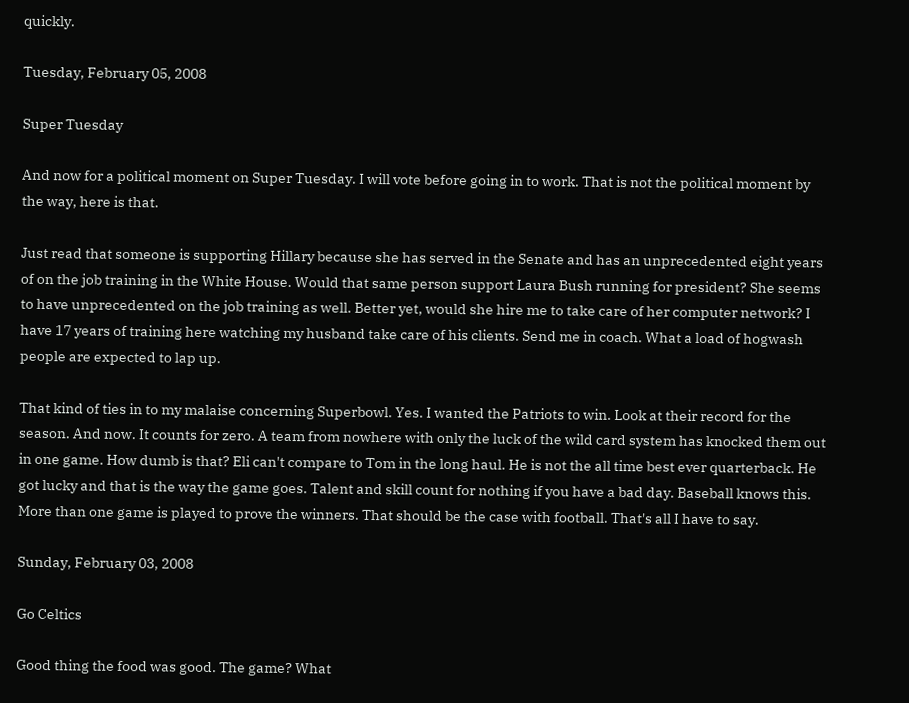quickly.

Tuesday, February 05, 2008

Super Tuesday

And now for a political moment on Super Tuesday. I will vote before going in to work. That is not the political moment by the way, here is that.

Just read that someone is supporting Hillary because she has served in the Senate and has an unprecedented eight years of on the job training in the White House. Would that same person support Laura Bush running for president? She seems to have unprecedented on the job training as well. Better yet, would she hire me to take care of her computer network? I have 17 years of training here watching my husband take care of his clients. Send me in coach. What a load of hogwash people are expected to lap up.

That kind of ties in to my malaise concerning Superbowl. Yes. I wanted the Patriots to win. Look at their record for the season. And now. It counts for zero. A team from nowhere with only the luck of the wild card system has knocked them out in one game. How dumb is that? Eli can't compare to Tom in the long haul. He is not the all time best ever quarterback. He got lucky and that is the way the game goes. Talent and skill count for nothing if you have a bad day. Baseball knows this. More than one game is played to prove the winners. That should be the case with football. That's all I have to say.

Sunday, February 03, 2008

Go Celtics

Good thing the food was good. The game? What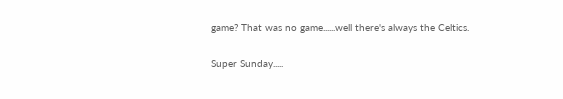game? That was no game......well there's always the Celtics.

Super Sunday.....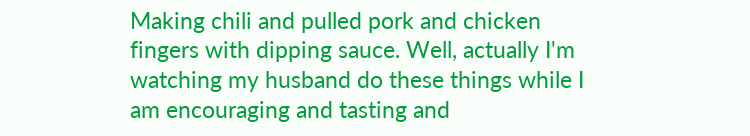Making chili and pulled pork and chicken fingers with dipping sauce. Well, actually I'm watching my husband do these things while I am encouraging and tasting and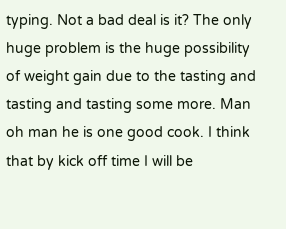typing. Not a bad deal is it? The only huge problem is the huge possibility of weight gain due to the tasting and tasting and tasting some more. Man oh man he is one good cook. I think that by kick off time I will be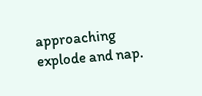approaching explode and nap.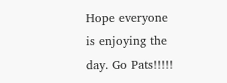Hope everyone is enjoying the day. Go Pats!!!!!